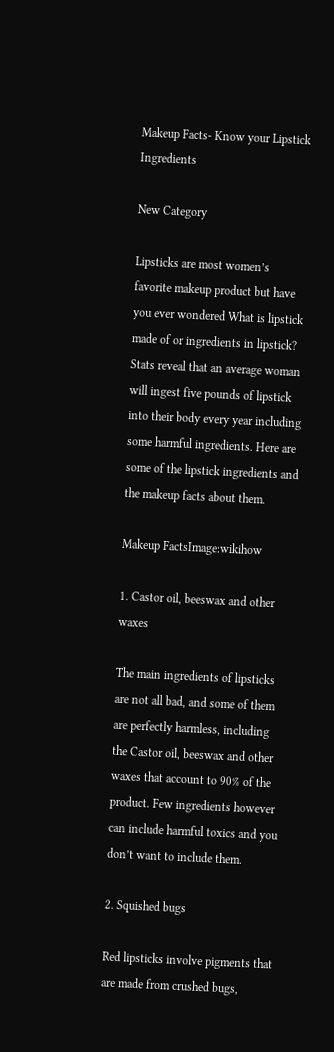Makeup Facts- Know your Lipstick Ingredients

New Category

Lipsticks are most women’s favorite makeup product but have you ever wondered What is lipstick made of or ingredients in lipstick? Stats reveal that an average woman will ingest five pounds of lipstick into their body every year including some harmful ingredients. Here are some of the lipstick ingredients and the makeup facts about them.

Makeup FactsImage:wikihow

1. Castor oil, beeswax and other waxes

The main ingredients of lipsticks are not all bad, and some of them are perfectly harmless, including the Castor oil, beeswax and other waxes that account to 90% of the product. Few ingredients however can include harmful toxics and you don’t want to include them.

2. Squished bugs

Red lipsticks involve pigments that are made from crushed bugs,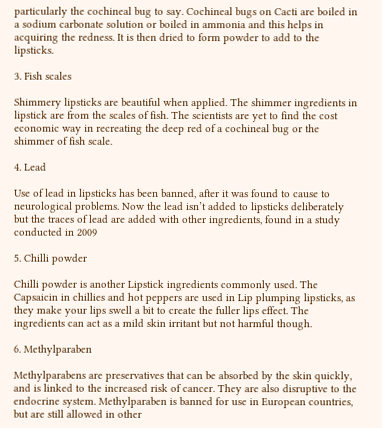particularly the cochineal bug to say. Cochineal bugs on Cacti are boiled in a sodium carbonate solution or boiled in ammonia and this helps in acquiring the redness. It is then dried to form powder to add to the lipsticks.

3. Fish scales

Shimmery lipsticks are beautiful when applied. The shimmer ingredients in lipstick are from the scales of fish. The scientists are yet to find the cost economic way in recreating the deep red of a cochineal bug or the shimmer of fish scale.

4. Lead

Use of lead in lipsticks has been banned, after it was found to cause to neurological problems. Now the lead isn’t added to lipsticks deliberately but the traces of lead are added with other ingredients, found in a study conducted in 2009

5. Chilli powder

Chilli powder is another Lipstick ingredients commonly used. The Capsaicin in chillies and hot peppers are used in Lip plumping lipsticks, as they make your lips swell a bit to create the fuller lips effect. The ingredients can act as a mild skin irritant but not harmful though.

6. Methylparaben

Methylparabens are preservatives that can be absorbed by the skin quickly, and is linked to the increased risk of cancer. They are also disruptive to the endocrine system. Methylparaben is banned for use in European countries, but are still allowed in other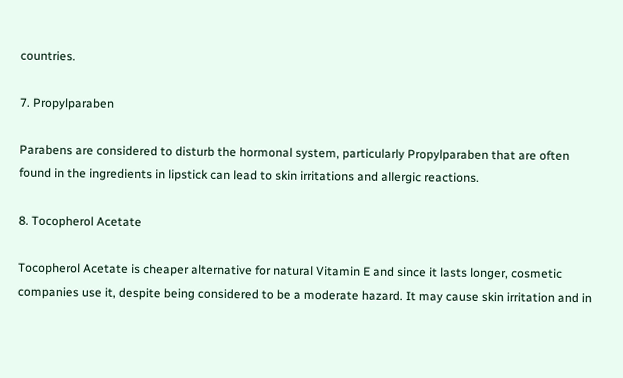countries.

7. Propylparaben

Parabens are considered to disturb the hormonal system, particularly Propylparaben that are often found in the ingredients in lipstick can lead to skin irritations and allergic reactions.

8. Tocopherol Acetate

Tocopherol Acetate is cheaper alternative for natural Vitamin E and since it lasts longer, cosmetic companies use it, despite being considered to be a moderate hazard. It may cause skin irritation and in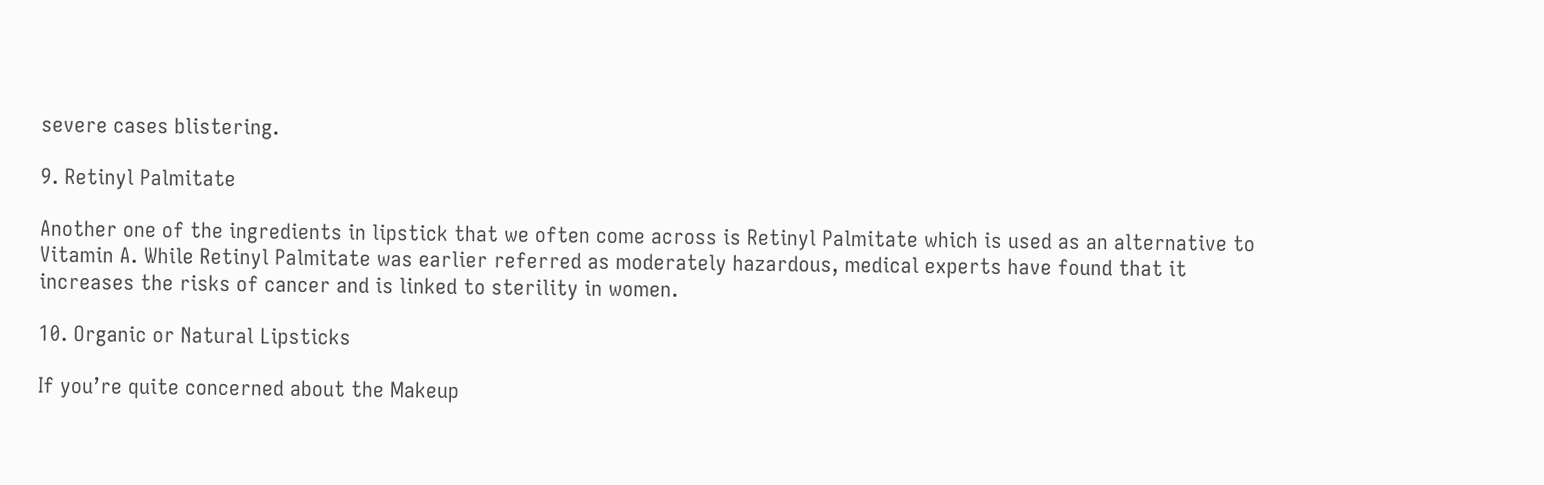severe cases blistering.

9. Retinyl Palmitate

Another one of the ingredients in lipstick that we often come across is Retinyl Palmitate which is used as an alternative to Vitamin A. While Retinyl Palmitate was earlier referred as moderately hazardous, medical experts have found that it increases the risks of cancer and is linked to sterility in women.

10. Organic or Natural Lipsticks

If you’re quite concerned about the Makeup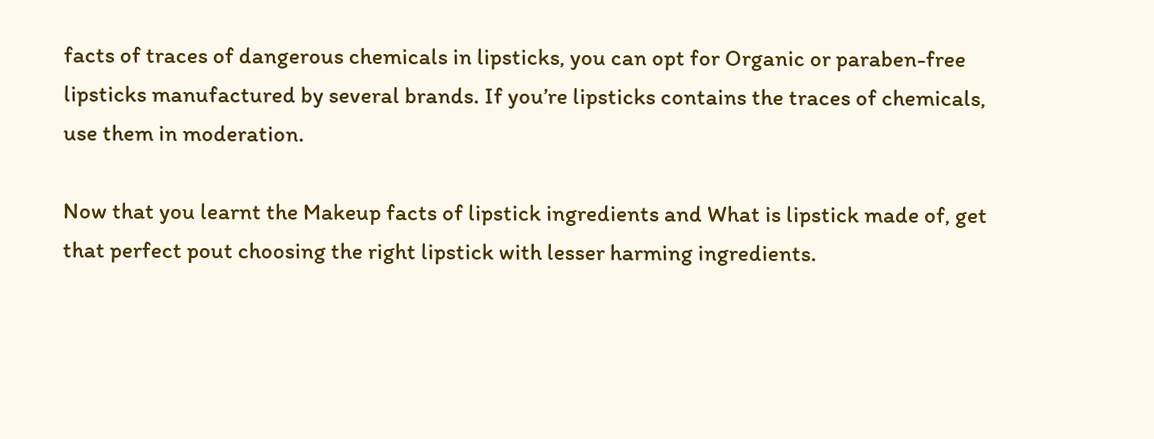facts of traces of dangerous chemicals in lipsticks, you can opt for Organic or paraben-free lipsticks manufactured by several brands. If you’re lipsticks contains the traces of chemicals, use them in moderation.

Now that you learnt the Makeup facts of lipstick ingredients and What is lipstick made of, get that perfect pout choosing the right lipstick with lesser harming ingredients.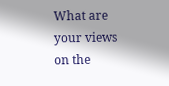What are your views on the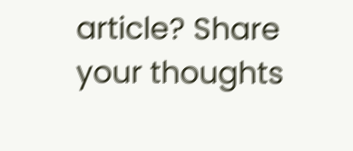article? Share your thoughts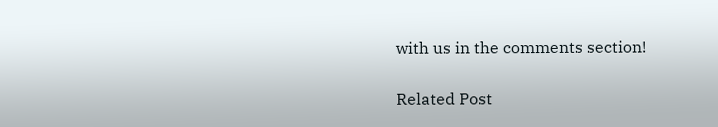with us in the comments section!

Related Post